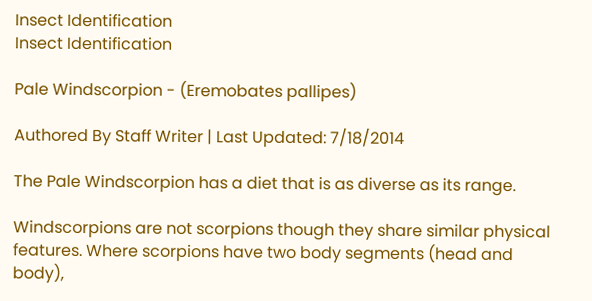Insect Identification
Insect Identification

Pale Windscorpion - (Eremobates pallipes)

Authored By Staff Writer | Last Updated: 7/18/2014

The Pale Windscorpion has a diet that is as diverse as its range.

Windscorpions are not scorpions though they share similar physical features. Where scorpions have two body segments (head and body),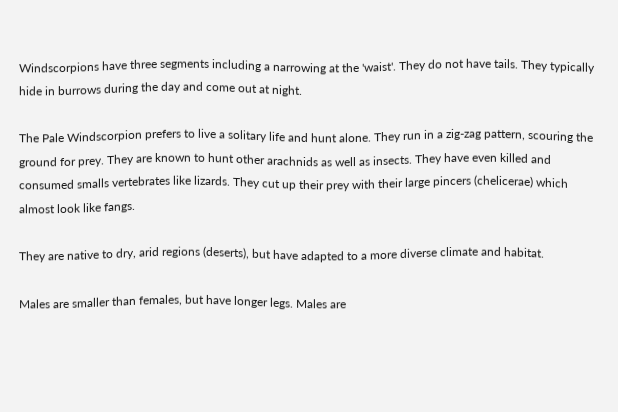Windscorpions have three segments including a narrowing at the 'waist'. They do not have tails. They typically hide in burrows during the day and come out at night.

The Pale Windscorpion prefers to live a solitary life and hunt alone. They run in a zig-zag pattern, scouring the ground for prey. They are known to hunt other arachnids as well as insects. They have even killed and consumed smalls vertebrates like lizards. They cut up their prey with their large pincers (chelicerae) which almost look like fangs.

They are native to dry, arid regions (deserts), but have adapted to a more diverse climate and habitat.

Males are smaller than females, but have longer legs. Males are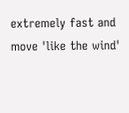extremely fast and move 'like the wind'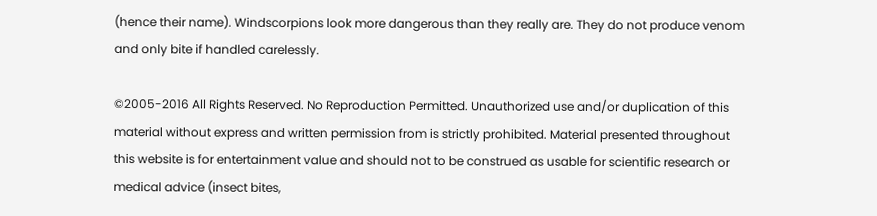(hence their name). Windscorpions look more dangerous than they really are. They do not produce venom and only bite if handled carelessly.

©2005-2016 All Rights Reserved. No Reproduction Permitted. Unauthorized use and/or duplication of this material without express and written permission from is strictly prohibited. Material presented throughout this website is for entertainment value and should not to be construed as usable for scientific research or medical advice (insect bites,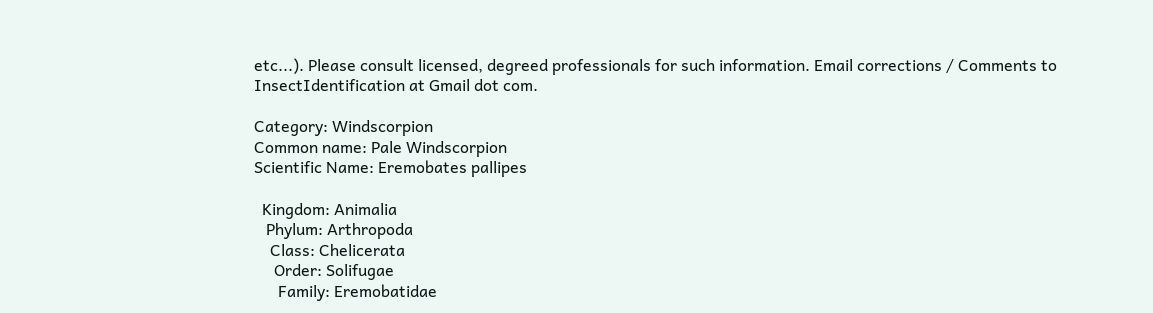etc...). Please consult licensed, degreed professionals for such information. Email corrections / Comments to InsectIdentification at Gmail dot com.

Category: Windscorpion
Common name: Pale Windscorpion
Scientific Name: Eremobates pallipes

  Kingdom: Animalia
   Phylum: Arthropoda
    Class: Chelicerata
     Order: Solifugae
      Family: Eremobatidae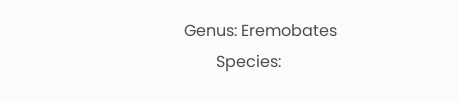Genus: Eremobates
        Species: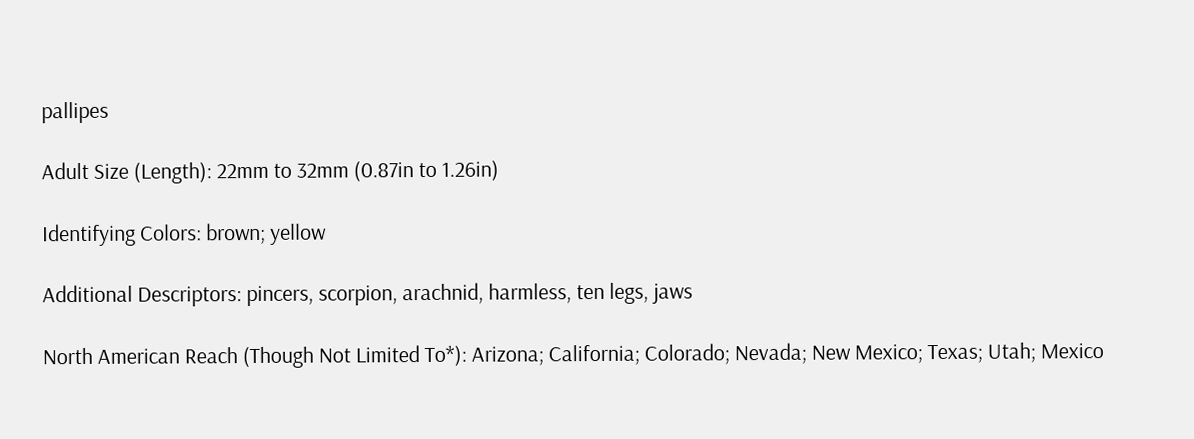pallipes

Adult Size (Length): 22mm to 32mm (0.87in to 1.26in)

Identifying Colors: brown; yellow

Additional Descriptors: pincers, scorpion, arachnid, harmless, ten legs, jaws

North American Reach (Though Not Limited To*): Arizona; California; Colorado; Nevada; New Mexico; Texas; Utah; Mexico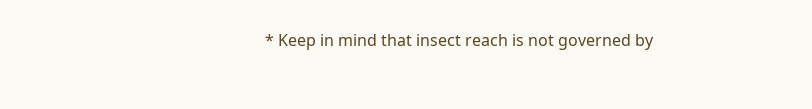* Keep in mind that insect reach is not governed by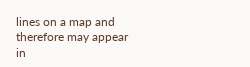lines on a map and therefore may appear in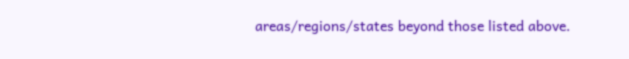areas/regions/states beyond those listed above.